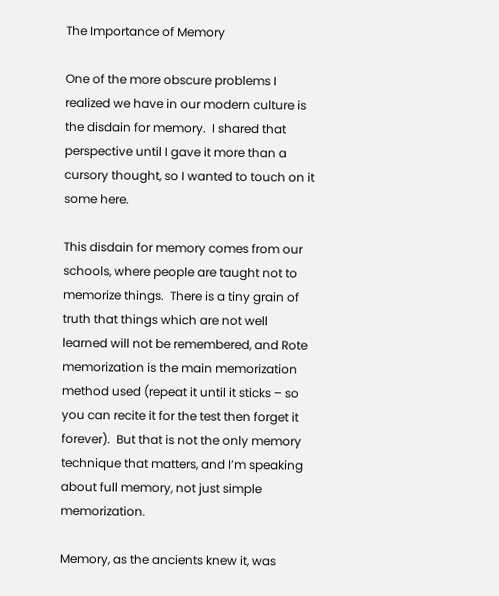The Importance of Memory

One of the more obscure problems I realized we have in our modern culture is the disdain for memory.  I shared that perspective until I gave it more than a cursory thought, so I wanted to touch on it some here.

This disdain for memory comes from our schools, where people are taught not to memorize things.  There is a tiny grain of truth that things which are not well learned will not be remembered, and Rote memorization is the main memorization method used (repeat it until it sticks – so you can recite it for the test then forget it forever).  But that is not the only memory technique that matters, and I’m speaking about full memory, not just simple memorization.

Memory, as the ancients knew it, was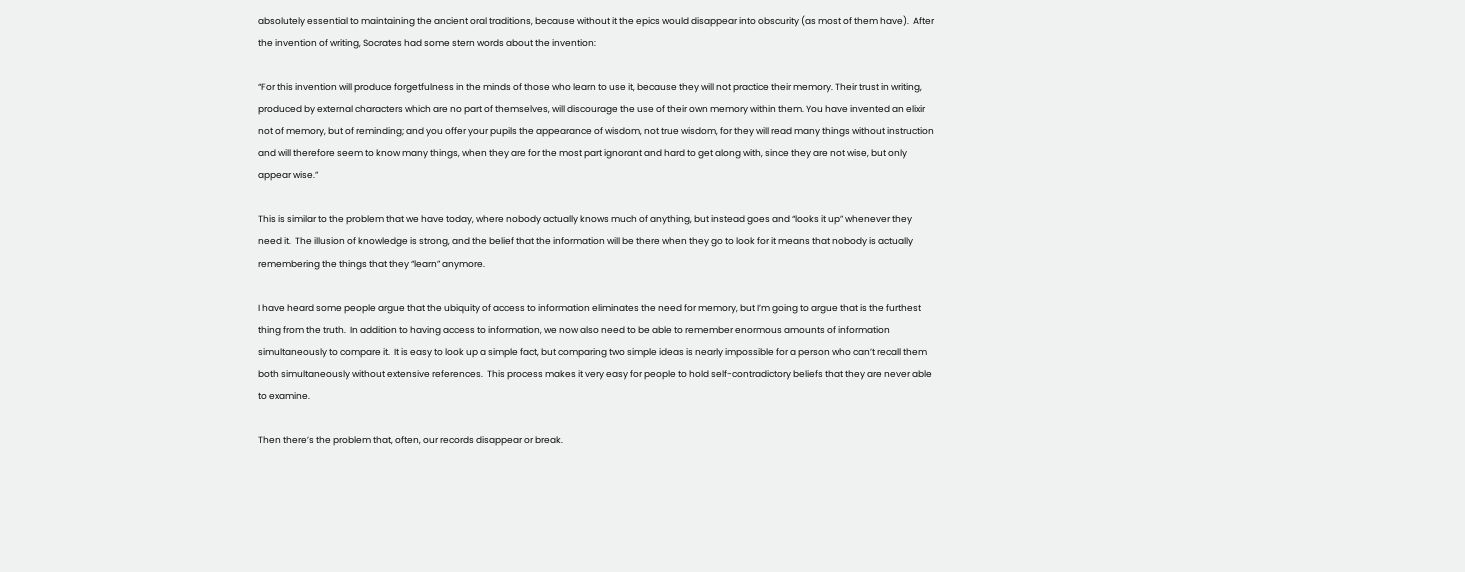absolutely essential to maintaining the ancient oral traditions, because without it the epics would disappear into obscurity (as most of them have).  After the invention of writing, Socrates had some stern words about the invention:

“For this invention will produce forgetfulness in the minds of those who learn to use it, because they will not practice their memory. Their trust in writing, produced by external characters which are no part of themselves, will discourage the use of their own memory within them. You have invented an elixir not of memory, but of reminding; and you offer your pupils the appearance of wisdom, not true wisdom, for they will read many things without instruction and will therefore seem to know many things, when they are for the most part ignorant and hard to get along with, since they are not wise, but only appear wise.”

This is similar to the problem that we have today, where nobody actually knows much of anything, but instead goes and “looks it up” whenever they need it.  The illusion of knowledge is strong, and the belief that the information will be there when they go to look for it means that nobody is actually remembering the things that they “learn” anymore.

I have heard some people argue that the ubiquity of access to information eliminates the need for memory, but I’m going to argue that is the furthest thing from the truth.  In addition to having access to information, we now also need to be able to remember enormous amounts of information simultaneously to compare it.  It is easy to look up a simple fact, but comparing two simple ideas is nearly impossible for a person who can’t recall them both simultaneously without extensive references.  This process makes it very easy for people to hold self-contradictory beliefs that they are never able to examine.

Then there’s the problem that, often, our records disappear or break.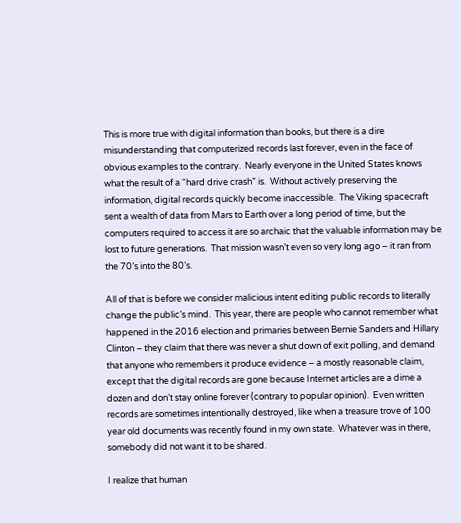This is more true with digital information than books, but there is a dire misunderstanding that computerized records last forever, even in the face of obvious examples to the contrary.  Nearly everyone in the United States knows what the result of a “hard drive crash” is.  Without actively preserving the information, digital records quickly become inaccessible.  The Viking spacecraft sent a wealth of data from Mars to Earth over a long period of time, but the computers required to access it are so archaic that the valuable information may be lost to future generations.  That mission wasn’t even so very long ago – it ran from the 70’s into the 80’s.

All of that is before we consider malicious intent editing public records to literally change the public’s mind.  This year, there are people who cannot remember what happened in the 2016 election and primaries between Bernie Sanders and Hillary Clinton – they claim that there was never a shut down of exit polling, and demand that anyone who remembers it produce evidence – a mostly reasonable claim, except that the digital records are gone because Internet articles are a dime a dozen and don’t stay online forever (contrary to popular opinion).  Even written records are sometimes intentionally destroyed, like when a treasure trove of 100 year old documents was recently found in my own state.  Whatever was in there, somebody did not want it to be shared.

I realize that human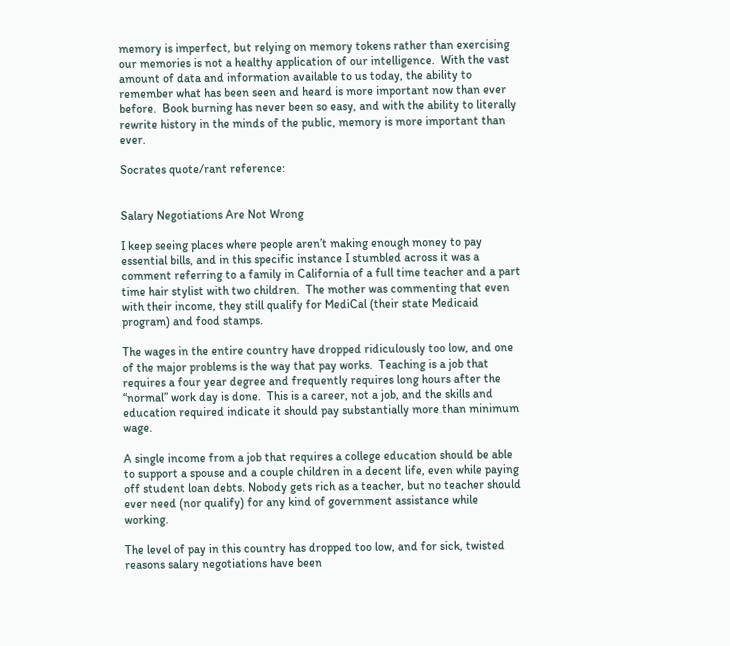memory is imperfect, but relying on memory tokens rather than exercising our memories is not a healthy application of our intelligence.  With the vast amount of data and information available to us today, the ability to remember what has been seen and heard is more important now than ever before.  Book burning has never been so easy, and with the ability to literally rewrite history in the minds of the public, memory is more important than ever.

Socrates quote/rant reference:


Salary Negotiations Are Not Wrong

I keep seeing places where people aren’t making enough money to pay essential bills, and in this specific instance I stumbled across it was a comment referring to a family in California of a full time teacher and a part time hair stylist with two children.  The mother was commenting that even with their income, they still qualify for MediCal (their state Medicaid program) and food stamps.

The wages in the entire country have dropped ridiculously too low, and one of the major problems is the way that pay works.  Teaching is a job that requires a four year degree and frequently requires long hours after the “normal” work day is done.  This is a career, not a job, and the skills and education required indicate it should pay substantially more than minimum wage.

A single income from a job that requires a college education should be able to support a spouse and a couple children in a decent life, even while paying off student loan debts. Nobody gets rich as a teacher, but no teacher should ever need (nor qualify) for any kind of government assistance while working.

The level of pay in this country has dropped too low, and for sick, twisted reasons salary negotiations have been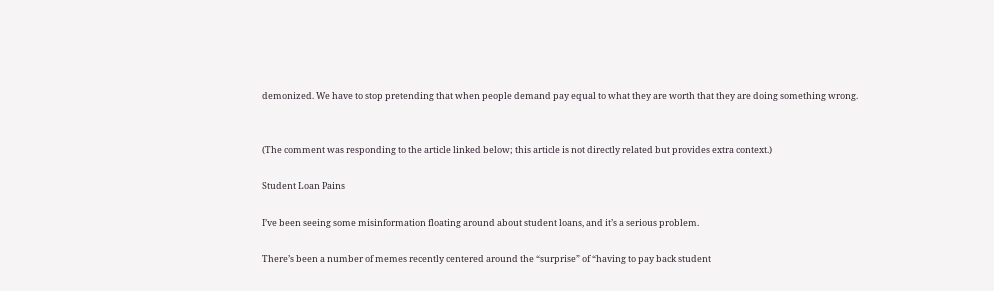demonized. We have to stop pretending that when people demand pay equal to what they are worth that they are doing something wrong.


(The comment was responding to the article linked below; this article is not directly related but provides extra context.)

Student Loan Pains

I’ve been seeing some misinformation floating around about student loans, and it’s a serious problem.

There’s been a number of memes recently centered around the “surprise” of “having to pay back student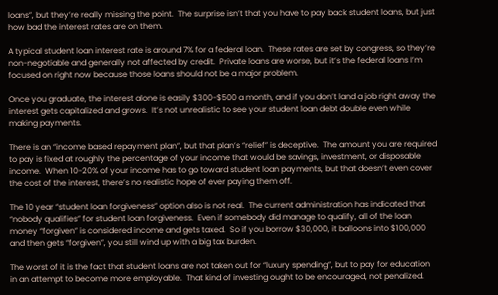loans”, but they’re really missing the point.  The surprise isn’t that you have to pay back student loans, but just how bad the interest rates are on them.

A typical student loan interest rate is around 7% for a federal loan.  These rates are set by congress, so they’re non-negotiable and generally not affected by credit.  Private loans are worse, but it’s the federal loans I’m focused on right now because those loans should not be a major problem.

Once you graduate, the interest alone is easily $300-$500 a month, and if you don’t land a job right away the interest gets capitalized and grows.  It’s not unrealistic to see your student loan debt double even while making payments.

There is an “income based repayment plan”, but that plan’s “relief” is deceptive.  The amount you are required to pay is fixed at roughly the percentage of your income that would be savings, investment, or disposable income.  When 10-20% of your income has to go toward student loan payments, but that doesn’t even cover the cost of the interest, there’s no realistic hope of ever paying them off.

The 10 year “student loan forgiveness” option also is not real.  The current administration has indicated that “nobody qualifies” for student loan forgiveness.  Even if somebody did manage to qualify, all of the loan money “forgiven” is considered income and gets taxed.  So if you borrow $30,000, it balloons into $100,000 and then gets “forgiven”, you still wind up with a big tax burden.

The worst of it is the fact that student loans are not taken out for “luxury spending”, but to pay for education in an attempt to become more employable.  That kind of investing ought to be encouraged, not penalized.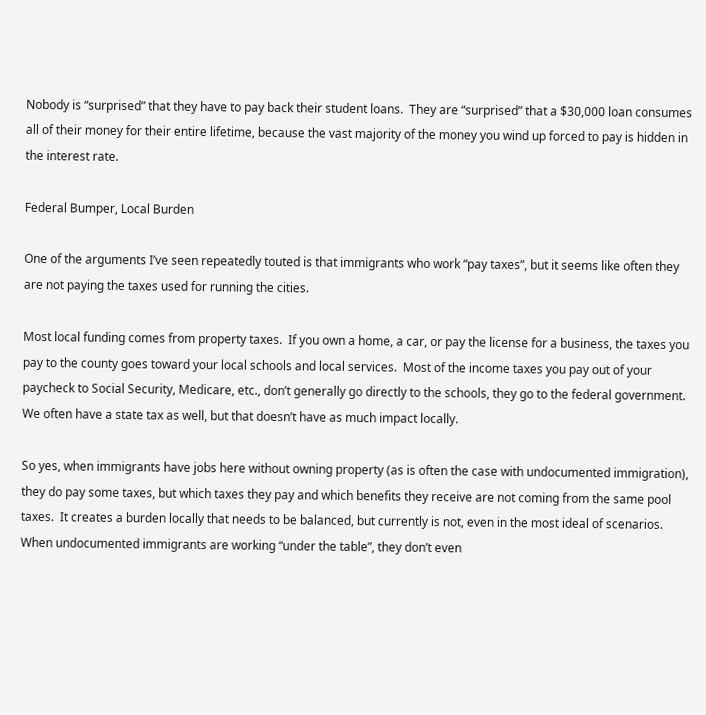Nobody is “surprised” that they have to pay back their student loans.  They are “surprised” that a $30,000 loan consumes all of their money for their entire lifetime, because the vast majority of the money you wind up forced to pay is hidden in the interest rate.

Federal Bumper, Local Burden

One of the arguments I’ve seen repeatedly touted is that immigrants who work “pay taxes”, but it seems like often they are not paying the taxes used for running the cities.

Most local funding comes from property taxes.  If you own a home, a car, or pay the license for a business, the taxes you pay to the county goes toward your local schools and local services.  Most of the income taxes you pay out of your paycheck to Social Security, Medicare, etc., don’t generally go directly to the schools, they go to the federal government.  We often have a state tax as well, but that doesn’t have as much impact locally.

So yes, when immigrants have jobs here without owning property (as is often the case with undocumented immigration), they do pay some taxes, but which taxes they pay and which benefits they receive are not coming from the same pool taxes.  It creates a burden locally that needs to be balanced, but currently is not, even in the most ideal of scenarios.  When undocumented immigrants are working “under the table”, they don’t even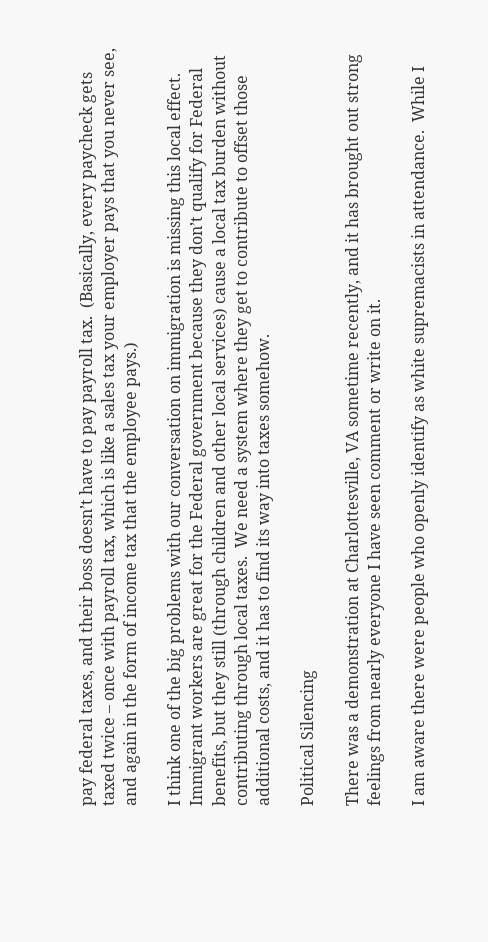pay federal taxes, and their boss doesn’t have to pay payroll tax.  (Basically, every paycheck gets taxed twice – once with payroll tax, which is like a sales tax your employer pays that you never see, and again in the form of income tax that the employee pays.)

I think one of the big problems with our conversation on immigration is missing this local effect.  Immigrant workers are great for the Federal government because they don’t qualify for Federal benefits, but they still (through children and other local services) cause a local tax burden without contributing through local taxes.  We need a system where they get to contribute to offset those additional costs, and it has to find its way into taxes somehow.

Political Silencing

There was a demonstration at Charlottesville, VA sometime recently, and it has brought out strong feelings from nearly everyone I have seen comment or write on it.

I am aware there were people who openly identify as white supremacists in attendance.  While I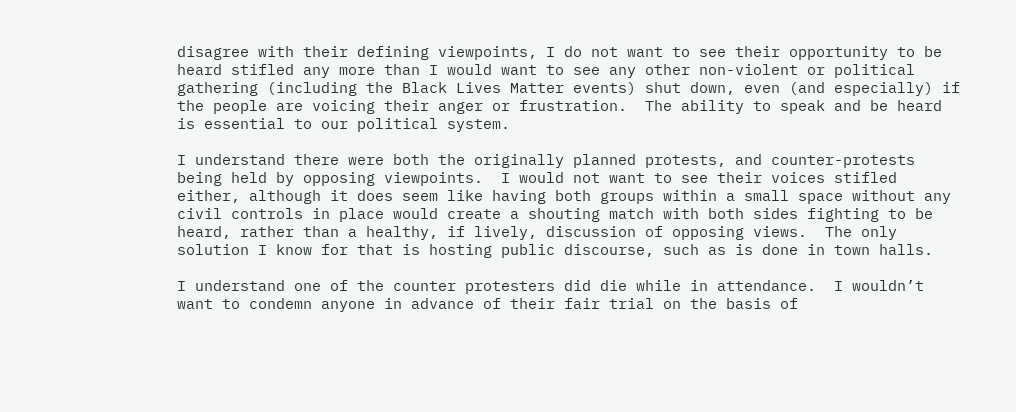disagree with their defining viewpoints, I do not want to see their opportunity to be heard stifled any more than I would want to see any other non-violent or political gathering (including the Black Lives Matter events) shut down, even (and especially) if the people are voicing their anger or frustration.  The ability to speak and be heard is essential to our political system.

I understand there were both the originally planned protests, and counter-protests being held by opposing viewpoints.  I would not want to see their voices stifled either, although it does seem like having both groups within a small space without any civil controls in place would create a shouting match with both sides fighting to be heard, rather than a healthy, if lively, discussion of opposing views.  The only solution I know for that is hosting public discourse, such as is done in town halls.

I understand one of the counter protesters did die while in attendance.  I wouldn’t want to condemn anyone in advance of their fair trial on the basis of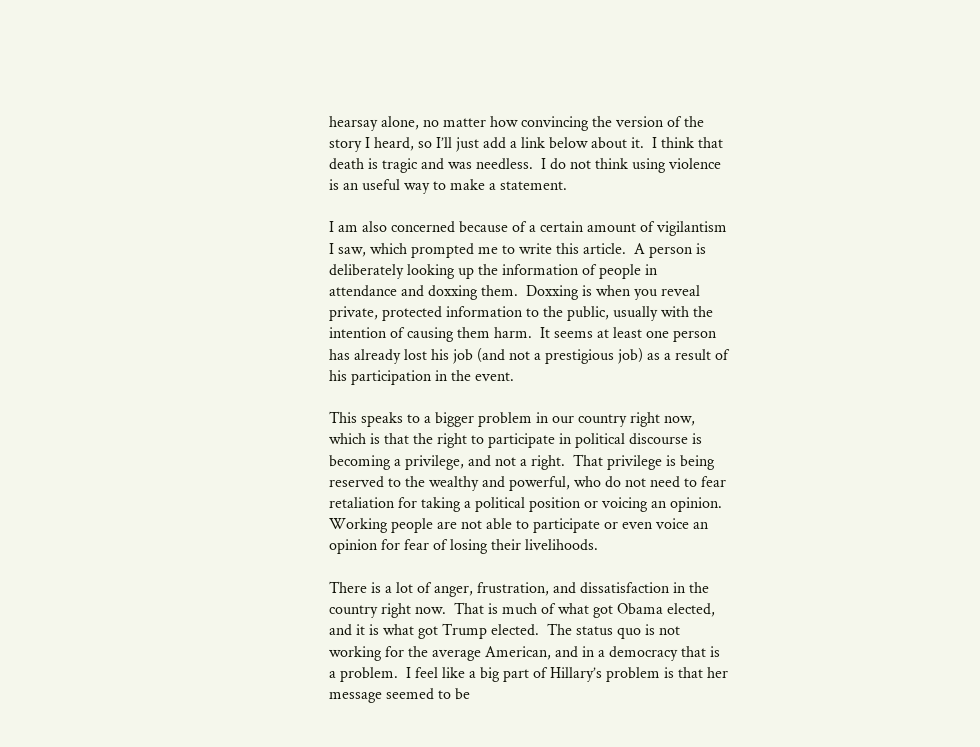hearsay alone, no matter how convincing the version of the story I heard, so I’ll just add a link below about it.  I think that death is tragic and was needless.  I do not think using violence is an useful way to make a statement.

I am also concerned because of a certain amount of vigilantism I saw, which prompted me to write this article.  A person is deliberately looking up the information of people in attendance and doxxing them.  Doxxing is when you reveal private, protected information to the public, usually with the intention of causing them harm.  It seems at least one person has already lost his job (and not a prestigious job) as a result of his participation in the event.

This speaks to a bigger problem in our country right now, which is that the right to participate in political discourse is becoming a privilege, and not a right.  That privilege is being reserved to the wealthy and powerful, who do not need to fear retaliation for taking a political position or voicing an opinion.  Working people are not able to participate or even voice an opinion for fear of losing their livelihoods.

There is a lot of anger, frustration, and dissatisfaction in the country right now.  That is much of what got Obama elected, and it is what got Trump elected.  The status quo is not working for the average American, and in a democracy that is a problem.  I feel like a big part of Hillary’s problem is that her message seemed to be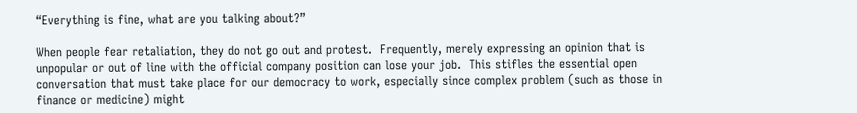“Everything is fine, what are you talking about?”

When people fear retaliation, they do not go out and protest.  Frequently, merely expressing an opinion that is unpopular or out of line with the official company position can lose your job.  This stifles the essential open conversation that must take place for our democracy to work, especially since complex problem (such as those in finance or medicine) might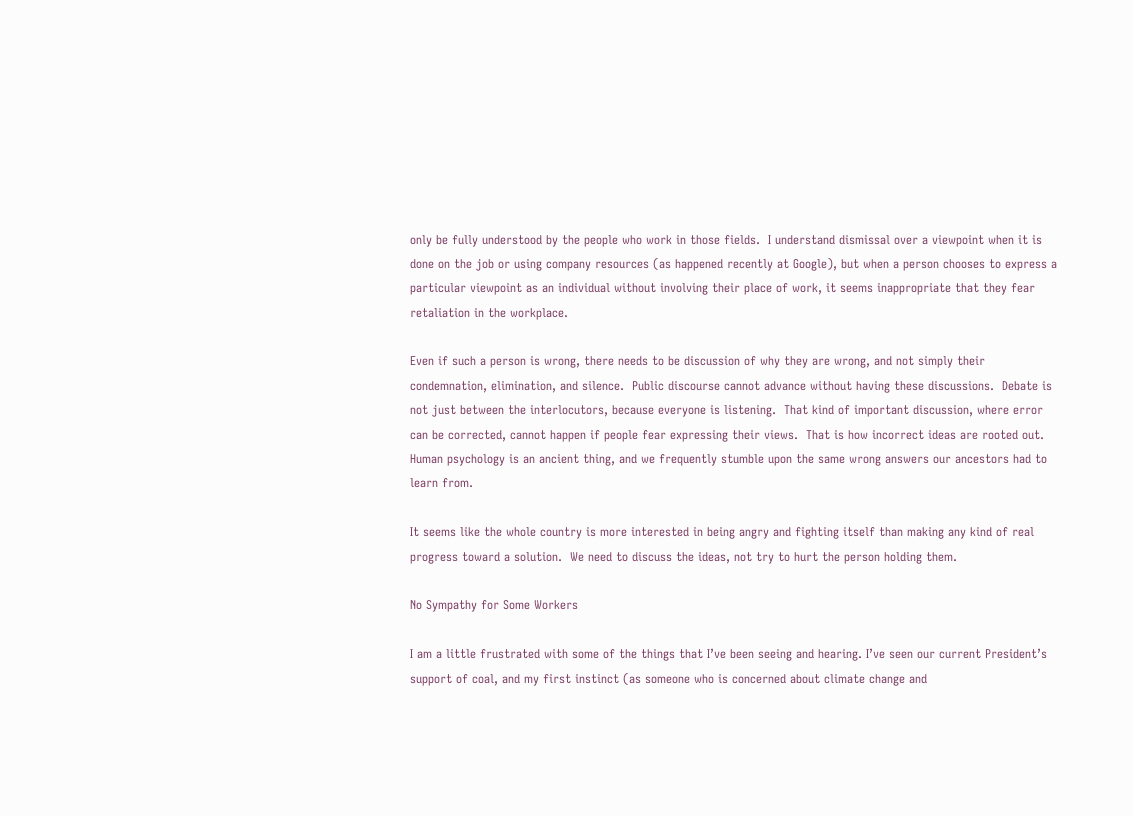only be fully understood by the people who work in those fields.  I understand dismissal over a viewpoint when it is done on the job or using company resources (as happened recently at Google), but when a person chooses to express a particular viewpoint as an individual without involving their place of work, it seems inappropriate that they fear retaliation in the workplace.

Even if such a person is wrong, there needs to be discussion of why they are wrong, and not simply their condemnation, elimination, and silence.  Public discourse cannot advance without having these discussions.  Debate is not just between the interlocutors, because everyone is listening.  That kind of important discussion, where error can be corrected, cannot happen if people fear expressing their views.  That is how incorrect ideas are rooted out.  Human psychology is an ancient thing, and we frequently stumble upon the same wrong answers our ancestors had to learn from.

It seems like the whole country is more interested in being angry and fighting itself than making any kind of real progress toward a solution.  We need to discuss the ideas, not try to hurt the person holding them.

No Sympathy for Some Workers

I am a little frustrated with some of the things that I’ve been seeing and hearing. I’ve seen our current President’s support of coal, and my first instinct (as someone who is concerned about climate change and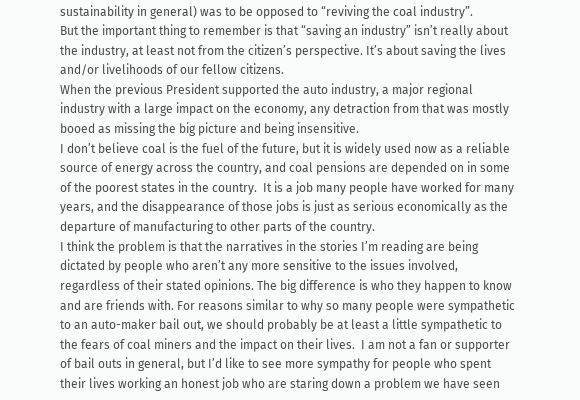sustainability in general) was to be opposed to “reviving the coal industry”.
But the important thing to remember is that “saving an industry” isn’t really about the industry, at least not from the citizen’s perspective. It’s about saving the lives and/or livelihoods of our fellow citizens.
When the previous President supported the auto industry, a major regional industry with a large impact on the economy, any detraction from that was mostly booed as missing the big picture and being insensitive.
I don’t believe coal is the fuel of the future, but it is widely used now as a reliable source of energy across the country, and coal pensions are depended on in some of the poorest states in the country.  It is a job many people have worked for many years, and the disappearance of those jobs is just as serious economically as the departure of manufacturing to other parts of the country.
I think the problem is that the narratives in the stories I’m reading are being dictated by people who aren’t any more sensitive to the issues involved, regardless of their stated opinions. The big difference is who they happen to know and are friends with. For reasons similar to why so many people were sympathetic to an auto-maker bail out, we should probably be at least a little sympathetic to the fears of coal miners and the impact on their lives.  I am not a fan or supporter of bail outs in general, but I’d like to see more sympathy for people who spent their lives working an honest job who are staring down a problem we have seen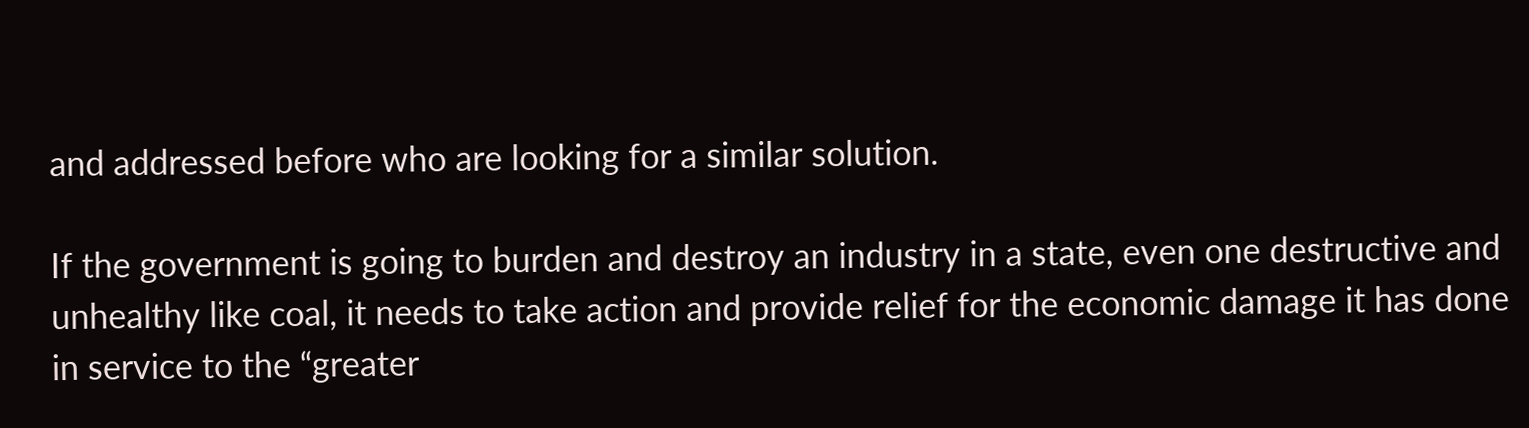and addressed before who are looking for a similar solution.

If the government is going to burden and destroy an industry in a state, even one destructive and unhealthy like coal, it needs to take action and provide relief for the economic damage it has done in service to the “greater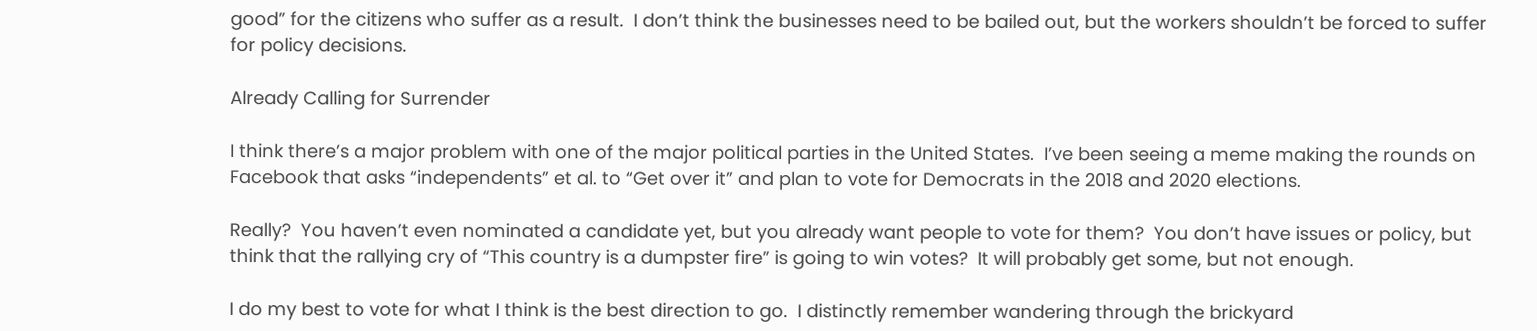good” for the citizens who suffer as a result.  I don’t think the businesses need to be bailed out, but the workers shouldn’t be forced to suffer for policy decisions.

Already Calling for Surrender

I think there’s a major problem with one of the major political parties in the United States.  I’ve been seeing a meme making the rounds on Facebook that asks “independents” et al. to “Get over it” and plan to vote for Democrats in the 2018 and 2020 elections.

Really?  You haven’t even nominated a candidate yet, but you already want people to vote for them?  You don’t have issues or policy, but think that the rallying cry of “This country is a dumpster fire” is going to win votes?  It will probably get some, but not enough.

I do my best to vote for what I think is the best direction to go.  I distinctly remember wandering through the brickyard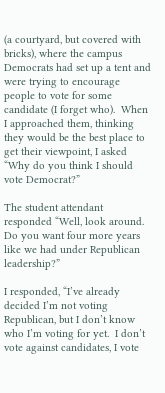(a courtyard, but covered with bricks), where the campus Democrats had set up a tent and were trying to encourage people to vote for some candidate (I forget who).  When I approached them, thinking they would be the best place to get their viewpoint, I asked “Why do you think I should vote Democrat?”

The student attendant responded “Well, look around.  Do you want four more years like we had under Republican leadership?”

I responded, “I’ve already decided I’m not voting Republican, but I don’t know who I’m voting for yet.  I don’t vote against candidates, I vote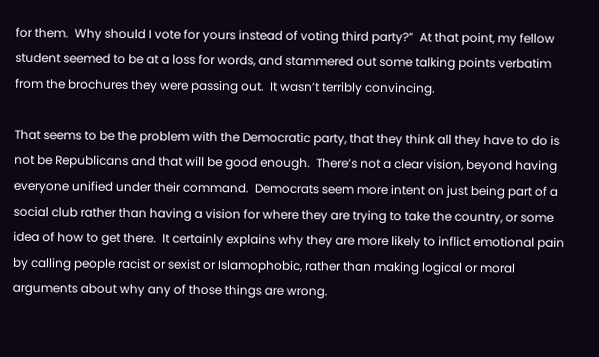for them.  Why should I vote for yours instead of voting third party?”  At that point, my fellow student seemed to be at a loss for words, and stammered out some talking points verbatim from the brochures they were passing out.  It wasn’t terribly convincing.

That seems to be the problem with the Democratic party, that they think all they have to do is not be Republicans and that will be good enough.  There’s not a clear vision, beyond having everyone unified under their command.  Democrats seem more intent on just being part of a social club rather than having a vision for where they are trying to take the country, or some idea of how to get there.  It certainly explains why they are more likely to inflict emotional pain by calling people racist or sexist or Islamophobic, rather than making logical or moral arguments about why any of those things are wrong.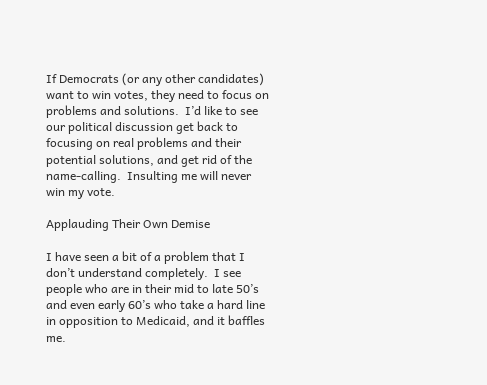If Democrats (or any other candidates) want to win votes, they need to focus on problems and solutions.  I’d like to see our political discussion get back to focusing on real problems and their potential solutions, and get rid of the name-calling.  Insulting me will never win my vote.

Applauding Their Own Demise

I have seen a bit of a problem that I don’t understand completely.  I see people who are in their mid to late 50’s and even early 60’s who take a hard line in opposition to Medicaid, and it baffles me.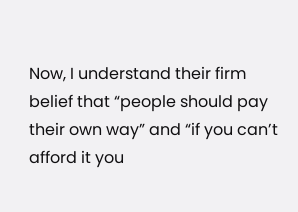Now, I understand their firm belief that “people should pay their own way” and “if you can’t afford it you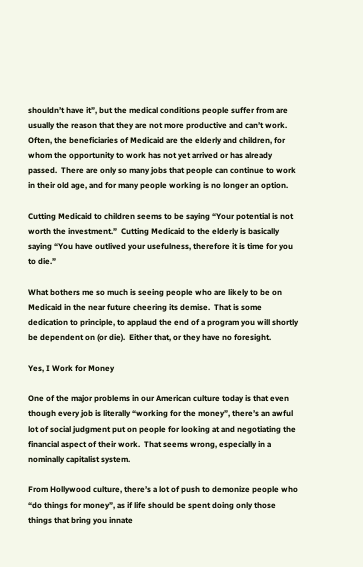shouldn’t have it”, but the medical conditions people suffer from are usually the reason that they are not more productive and can’t work.  Often, the beneficiaries of Medicaid are the elderly and children, for whom the opportunity to work has not yet arrived or has already passed.  There are only so many jobs that people can continue to work in their old age, and for many people working is no longer an option.

Cutting Medicaid to children seems to be saying “Your potential is not worth the investment.”  Cutting Medicaid to the elderly is basically saying “You have outlived your usefulness, therefore it is time for you to die.”

What bothers me so much is seeing people who are likely to be on Medicaid in the near future cheering its demise.  That is some dedication to principle, to applaud the end of a program you will shortly be dependent on (or die).  Either that, or they have no foresight.

Yes, I Work for Money

One of the major problems in our American culture today is that even though every job is literally “working for the money”, there’s an awful lot of social judgment put on people for looking at and negotiating the financial aspect of their work.  That seems wrong, especially in a nominally capitalist system.

From Hollywood culture, there’s a lot of push to demonize people who “do things for money”, as if life should be spent doing only those things that bring you innate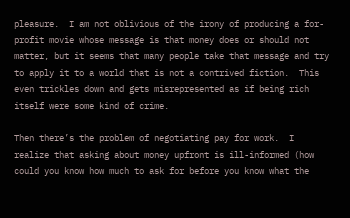pleasure.  I am not oblivious of the irony of producing a for-profit movie whose message is that money does or should not matter, but it seems that many people take that message and try to apply it to a world that is not a contrived fiction.  This even trickles down and gets misrepresented as if being rich itself were some kind of crime.

Then there’s the problem of negotiating pay for work.  I realize that asking about money upfront is ill-informed (how could you know how much to ask for before you know what the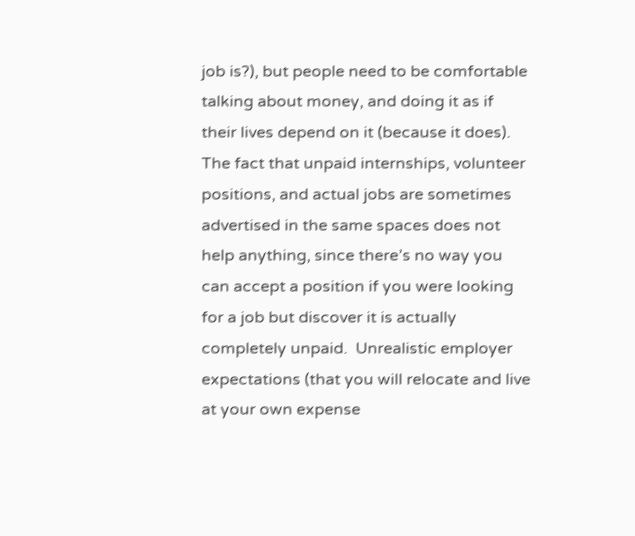job is?), but people need to be comfortable talking about money, and doing it as if their lives depend on it (because it does).  The fact that unpaid internships, volunteer positions, and actual jobs are sometimes advertised in the same spaces does not help anything, since there’s no way you can accept a position if you were looking for a job but discover it is actually completely unpaid.  Unrealistic employer expectations (that you will relocate and live at your own expense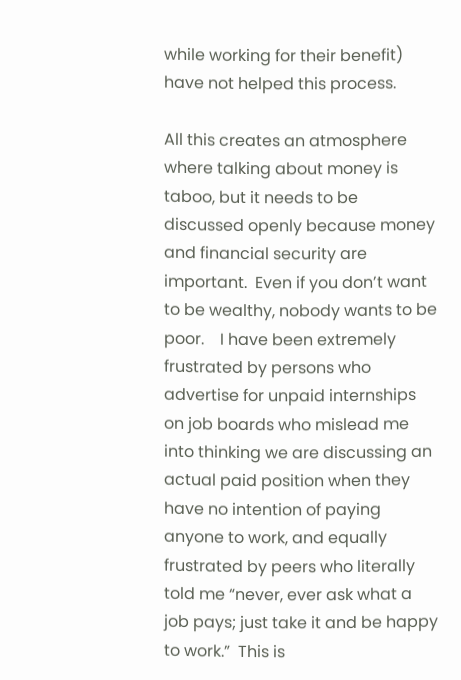while working for their benefit) have not helped this process.

All this creates an atmosphere where talking about money is taboo, but it needs to be discussed openly because money and financial security are important.  Even if you don’t want to be wealthy, nobody wants to be poor.    I have been extremely frustrated by persons who advertise for unpaid internships on job boards who mislead me into thinking we are discussing an actual paid position when they have no intention of paying anyone to work, and equally frustrated by peers who literally told me “never, ever ask what a job pays; just take it and be happy to work.”  This is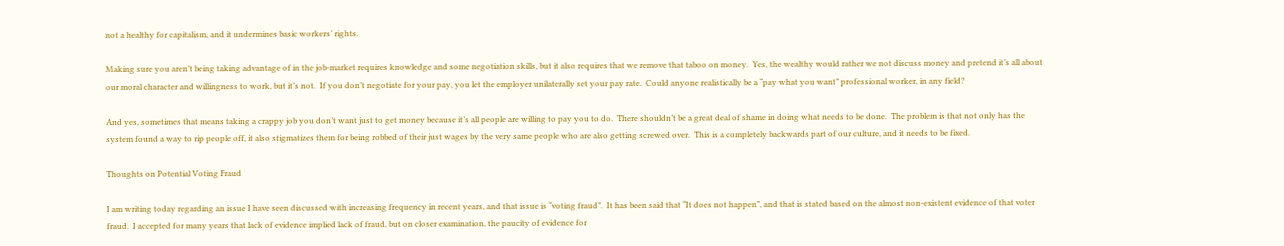not a healthy for capitalism, and it undermines basic workers’ rights.

Making sure you aren’t being taking advantage of in the job-market requires knowledge and some negotiation skills, but it also requires that we remove that taboo on money.  Yes, the wealthy would rather we not discuss money and pretend it’s all about our moral character and willingness to work, but it’s not.  If you don’t negotiate for your pay, you let the employer unilaterally set your pay rate.  Could anyone realistically be a “pay what you want” professional worker, in any field?

And yes, sometimes that means taking a crappy job you don’t want just to get money because it’s all people are willing to pay you to do.  There shouldn’t be a great deal of shame in doing what needs to be done.  The problem is that not only has the system found a way to rip people off, it also stigmatizes them for being robbed of their just wages by the very same people who are also getting screwed over.  This is a completely backwards part of our culture, and it needs to be fixed.

Thoughts on Potential Voting Fraud

I am writing today regarding an issue I have seen discussed with increasing frequency in recent years, and that issue is “voting fraud”.  It has been said that “It does not happen”, and that is stated based on the almost non-existent evidence of that voter fraud.  I accepted for many years that lack of evidence implied lack of fraud, but on closer examination, the paucity of evidence for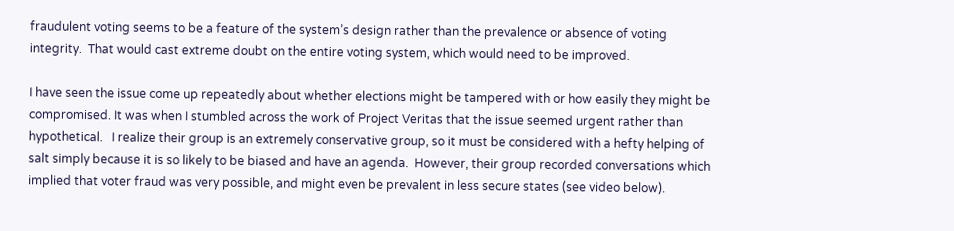fraudulent voting seems to be a feature of the system’s design rather than the prevalence or absence of voting integrity.  That would cast extreme doubt on the entire voting system, which would need to be improved.

I have seen the issue come up repeatedly about whether elections might be tampered with or how easily they might be compromised. It was when I stumbled across the work of Project Veritas that the issue seemed urgent rather than hypothetical.   I realize their group is an extremely conservative group, so it must be considered with a hefty helping of salt simply because it is so likely to be biased and have an agenda.  However, their group recorded conversations which implied that voter fraud was very possible, and might even be prevalent in less secure states (see video below).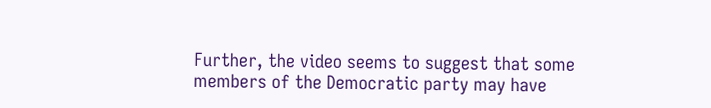Further, the video seems to suggest that some members of the Democratic party may have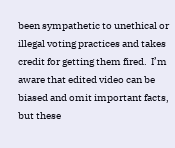been sympathetic to unethical or illegal voting practices and takes credit for getting them fired.  I’m aware that edited video can be biased and omit important facts, but these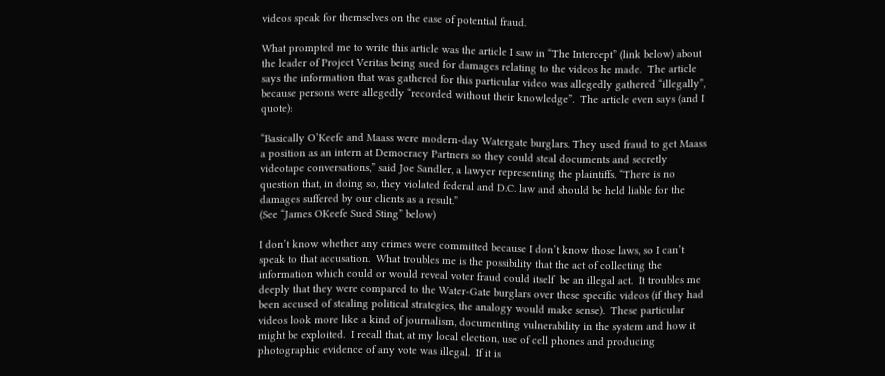videos speak for themselves on the ease of potential fraud.

What prompted me to write this article was the article I saw in “The Intercept” (link below) about the leader of Project Veritas being sued for damages relating to the videos he made.  The article says the information that was gathered for this particular video was allegedly gathered “illegally”, because persons were allegedly “recorded without their knowledge”.  The article even says (and I quote):

“Basically O’Keefe and Maass were modern-day Watergate burglars. They used fraud to get Maass a position as an intern at Democracy Partners so they could steal documents and secretly videotape conversations,” said Joe Sandler, a lawyer representing the plaintiffs. “There is no question that, in doing so, they violated federal and D.C. law and should be held liable for the damages suffered by our clients as a result.”
(See “James OKeefe Sued Sting” below)

I don’t know whether any crimes were committed because I don’t know those laws, so I can’t speak to that accusation.  What troubles me is the possibility that the act of collecting the information which could or would reveal voter fraud could itself  be an illegal act.  It troubles me deeply that they were compared to the Water-Gate burglars over these specific videos (if they had been accused of stealing political strategies, the analogy would make sense).  These particular videos look more like a kind of journalism, documenting vulnerability in the system and how it might be exploited.  I recall that, at my local election, use of cell phones and producing photographic evidence of any vote was illegal.  If it is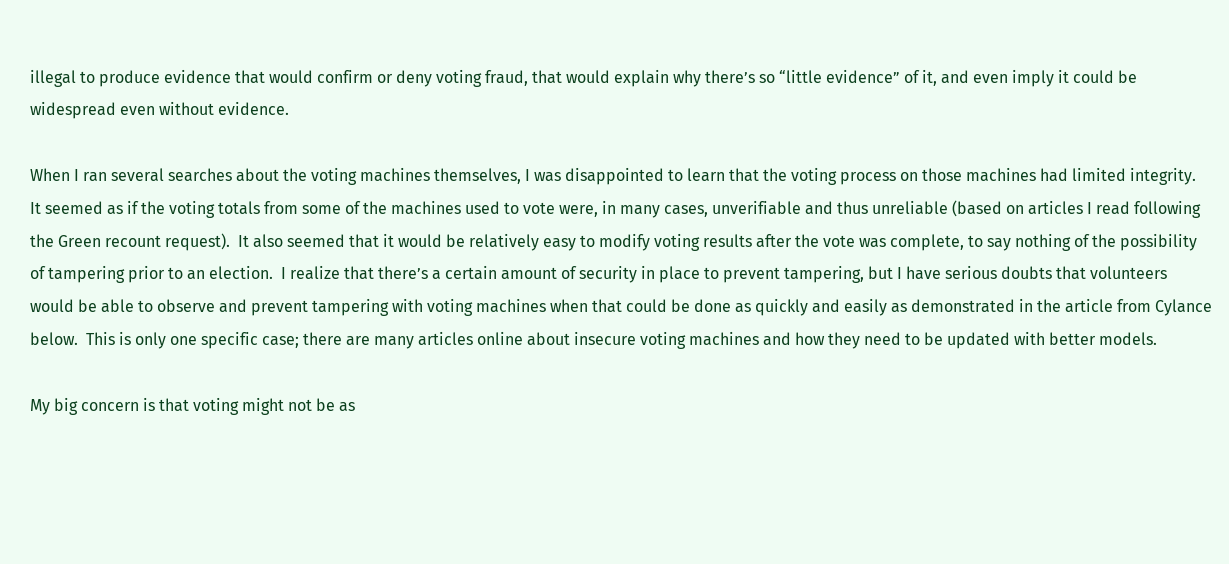illegal to produce evidence that would confirm or deny voting fraud, that would explain why there’s so “little evidence” of it, and even imply it could be widespread even without evidence.

When I ran several searches about the voting machines themselves, I was disappointed to learn that the voting process on those machines had limited integrity.  It seemed as if the voting totals from some of the machines used to vote were, in many cases, unverifiable and thus unreliable (based on articles I read following the Green recount request).  It also seemed that it would be relatively easy to modify voting results after the vote was complete, to say nothing of the possibility of tampering prior to an election.  I realize that there’s a certain amount of security in place to prevent tampering, but I have serious doubts that volunteers would be able to observe and prevent tampering with voting machines when that could be done as quickly and easily as demonstrated in the article from Cylance below.  This is only one specific case; there are many articles online about insecure voting machines and how they need to be updated with better models.

My big concern is that voting might not be as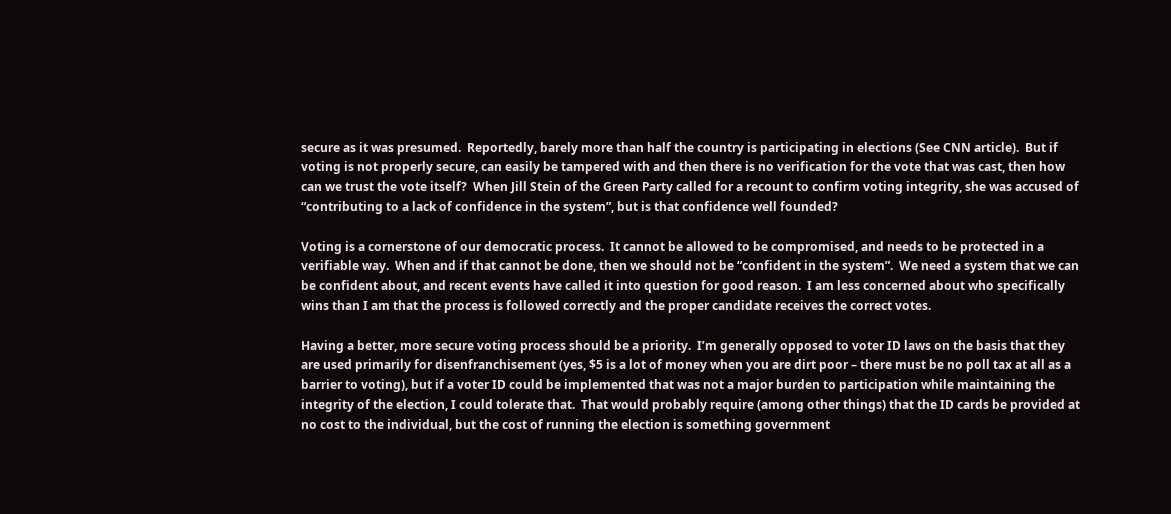secure as it was presumed.  Reportedly, barely more than half the country is participating in elections (See CNN article).  But if voting is not properly secure, can easily be tampered with and then there is no verification for the vote that was cast, then how can we trust the vote itself?  When Jill Stein of the Green Party called for a recount to confirm voting integrity, she was accused of “contributing to a lack of confidence in the system”, but is that confidence well founded?

Voting is a cornerstone of our democratic process.  It cannot be allowed to be compromised, and needs to be protected in a verifiable way.  When and if that cannot be done, then we should not be “confident in the system”.  We need a system that we can be confident about, and recent events have called it into question for good reason.  I am less concerned about who specifically wins than I am that the process is followed correctly and the proper candidate receives the correct votes.

Having a better, more secure voting process should be a priority.  I’m generally opposed to voter ID laws on the basis that they are used primarily for disenfranchisement (yes, $5 is a lot of money when you are dirt poor – there must be no poll tax at all as a barrier to voting), but if a voter ID could be implemented that was not a major burden to participation while maintaining the integrity of the election, I could tolerate that.  That would probably require (among other things) that the ID cards be provided at no cost to the individual, but the cost of running the election is something government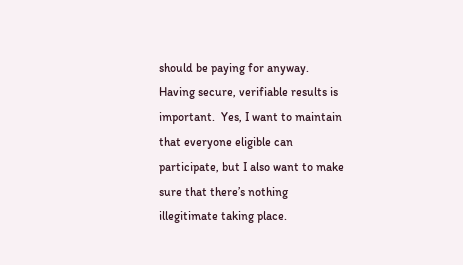should be paying for anyway.  Having secure, verifiable results is important.  Yes, I want to maintain that everyone eligible can participate, but I also want to make sure that there’s nothing illegitimate taking place.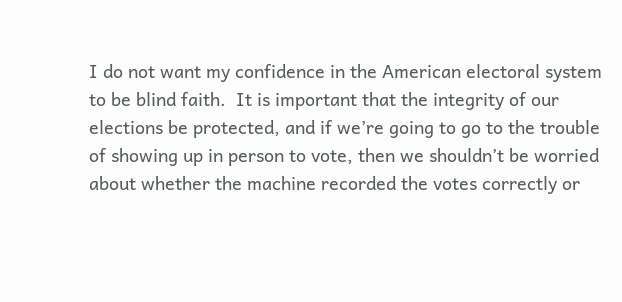I do not want my confidence in the American electoral system to be blind faith.  It is important that the integrity of our elections be protected, and if we’re going to go to the trouble of showing up in person to vote, then we shouldn’t be worried about whether the machine recorded the votes correctly or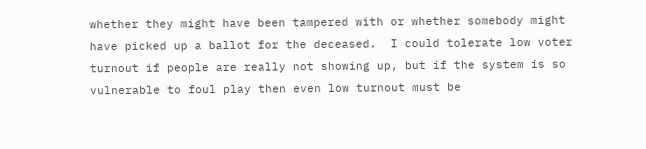whether they might have been tampered with or whether somebody might have picked up a ballot for the deceased.  I could tolerate low voter turnout if people are really not showing up, but if the system is so vulnerable to foul play then even low turnout must be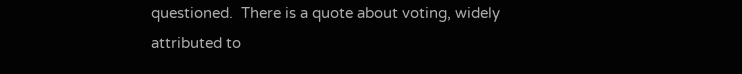questioned.  There is a quote about voting, widely attributed to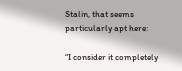Stalin, that seems particularly apt here:

“I consider it completely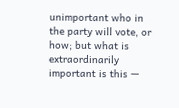unimportant who in the party will vote, or how; but what is extraordinarily important is this —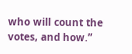who will count the votes, and how.”